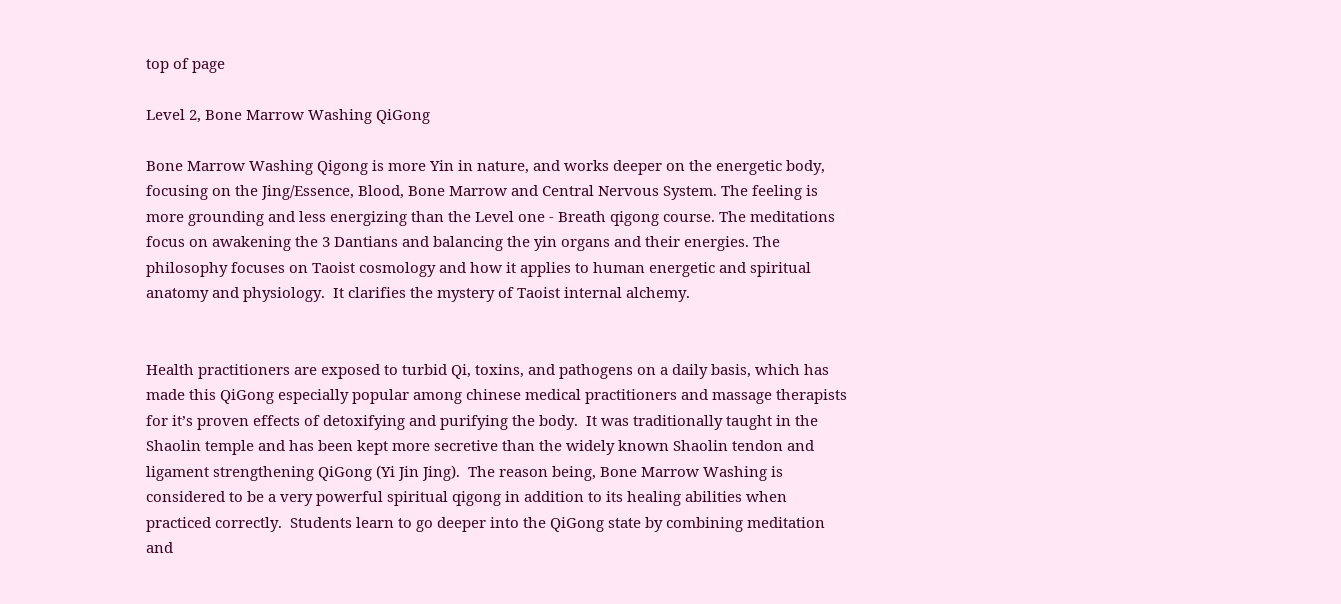top of page

Level 2, Bone Marrow Washing QiGong

Bone Marrow Washing Qigong is more Yin in nature, and works deeper on the energetic body, focusing on the Jing/Essence, Blood, Bone Marrow and Central Nervous System. The feeling is more grounding and less energizing than the Level one - Breath qigong course. The meditations focus on awakening the 3 Dantians and balancing the yin organs and their energies. The philosophy focuses on Taoist cosmology and how it applies to human energetic and spiritual anatomy and physiology.  It clarifies the mystery of Taoist internal alchemy.


Health practitioners are exposed to turbid Qi, toxins, and pathogens on a daily basis, which has made this QiGong especially popular among chinese medical practitioners and massage therapists for it’s proven effects of detoxifying and purifying the body.  It was traditionally taught in the Shaolin temple and has been kept more secretive than the widely known Shaolin tendon and ligament strengthening QiGong (Yi Jin Jing).  The reason being, Bone Marrow Washing is considered to be a very powerful spiritual qigong in addition to its healing abilities when practiced correctly.  Students learn to go deeper into the QiGong state by combining meditation and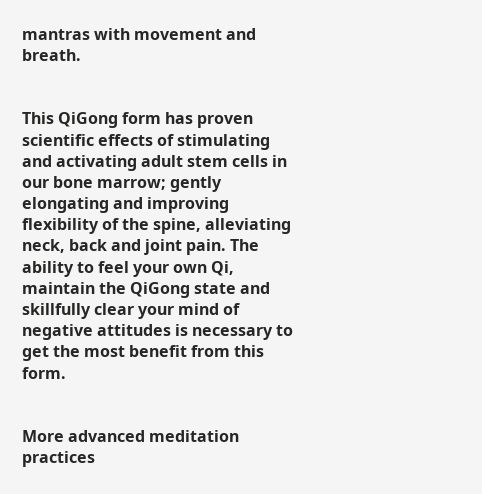mantras with movement and breath.


This QiGong form has proven scientific effects of stimulating and activating adult stem cells in our bone marrow; gently elongating and improving flexibility of the spine, alleviating neck, back and joint pain. The ability to feel your own Qi, maintain the QiGong state and skillfully clear your mind of negative attitudes is necessary to get the most benefit from this form.


More advanced meditation practices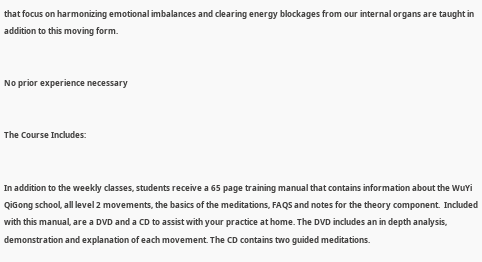that focus on harmonizing emotional imbalances and clearing energy blockages from our internal organs are taught in addition to this moving form.


No prior experience necessary


The Course Includes:


In addition to the weekly classes, students receive a 65 page training manual that contains information about the WuYi QiGong school, all level 2 movements, the basics of the meditations, FAQS and notes for the theory component.  Included with this manual, are a DVD and a CD to assist with your practice at home. The DVD includes an in depth analysis, demonstration and explanation of each movement. The CD contains two guided meditations.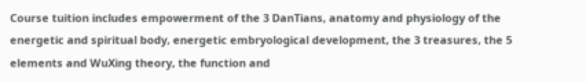Course tuition includes empowerment of the 3 DanTians, anatomy and physiology of the energetic and spiritual body, energetic embryological development, the 3 treasures, the 5 elements and WuXing theory, the function and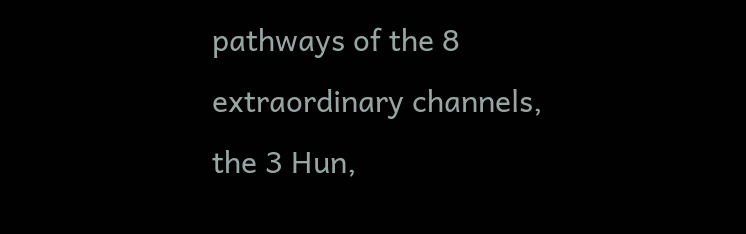pathways of the 8 extraordinary channels, the 3 Hun,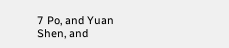7 Po, and Yuan Shen, and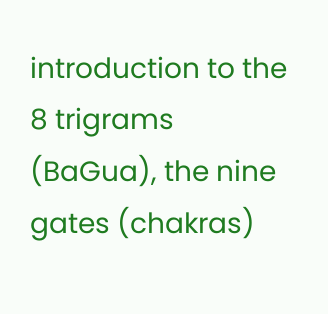introduction to the 8 trigrams (BaGua), the nine gates (chakras)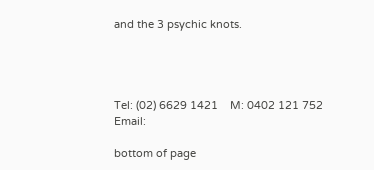and the 3 psychic knots.




Tel: (02) 6629 1421    M: 0402 121 752     Email:

bottom of page